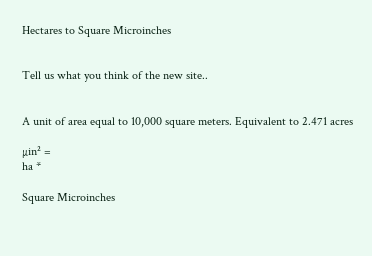Hectares to Square Microinches


Tell us what you think of the new site..


A unit of area equal to 10,000 square meters. Equivalent to 2.471 acres

µin² =
ha *

Square Microinches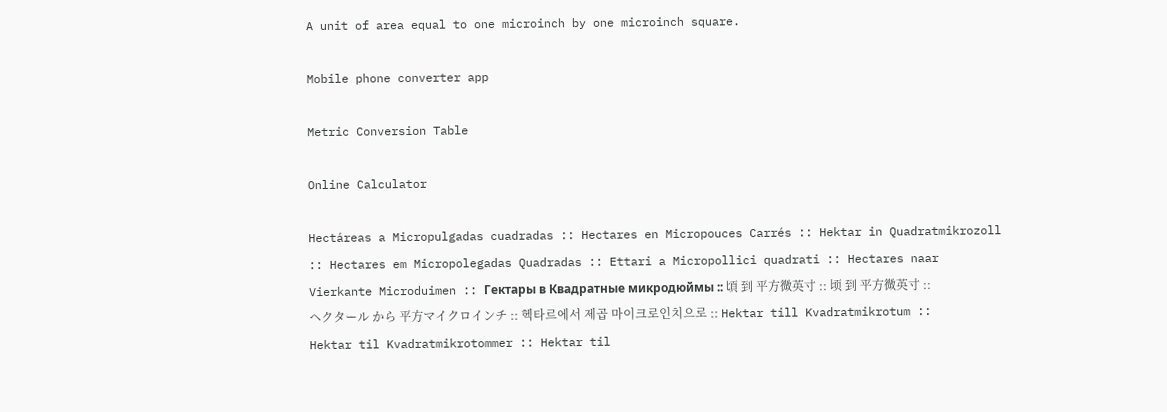A unit of area equal to one microinch by one microinch square.

Mobile phone converter app

Metric Conversion Table

Online Calculator

Hectáreas a Micropulgadas cuadradas :: Hectares en Micropouces Carrés :: Hektar in Quadratmikrozoll :: Hectares em Micropolegadas Quadradas :: Ettari a Micropollici quadrati :: Hectares naar Vierkante Microduimen :: Гектары в Квадратные микродюймы :: 頃 到 平方微英寸 :: 顷 到 平方微英寸 :: ヘクタール から 平方マイクロインチ :: 헥타르에서 제곱 마이크로인치으로 :: Hektar till Kvadratmikrotum :: Hektar til Kvadratmikrotommer :: Hektar til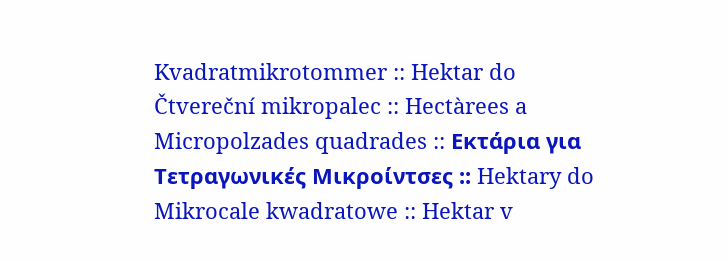Kvadratmikrotommer :: Hektar do Čtvereční mikropalec :: Hectàrees a Micropolzades quadrades :: Εκτάρια για Τετραγωνικές Μικροίντσες :: Hektary do Mikrocale kwadratowe :: Hektar v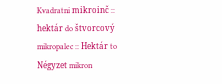Kvadratni mikroinč :: hektár do štvorcový mikropalec :: Hektár to Négyzet mikron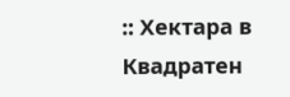:: Хектара в Квадратен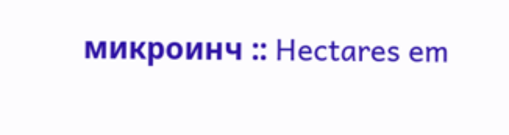микроинч :: Hectares em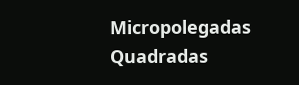Micropolegadas Quadradas